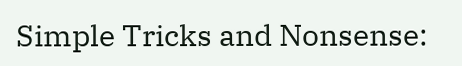Simple Tricks and Nonsense: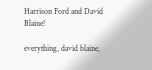Harrison Ford and David Blaine!

everything, david blaine,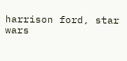harrison ford, star wars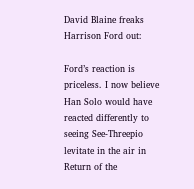David Blaine freaks Harrison Ford out:

Ford’s reaction is priceless. I now believe Han Solo would have reacted differently to seeing See-Threepio levitate in the air in Return of the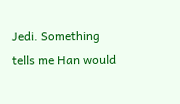Jedi. Something tells me Han would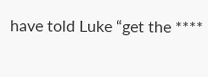have told Luke “get the ****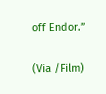off Endor.”

(Via /Film)